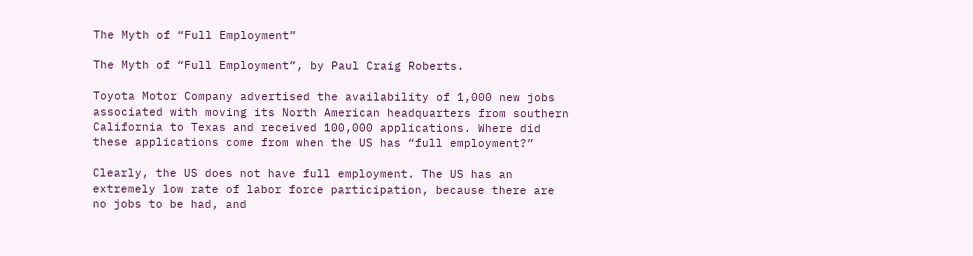The Myth of “Full Employment”

The Myth of “Full Employment”, by Paul Craig Roberts.

Toyota Motor Company advertised the availability of 1,000 new jobs associated with moving its North American headquarters from southern California to Texas and received 100,000 applications. Where did these applications come from when the US has “full employment?”

Clearly, the US does not have full employment. The US has an extremely low rate of labor force participation, because there are no jobs to be had, and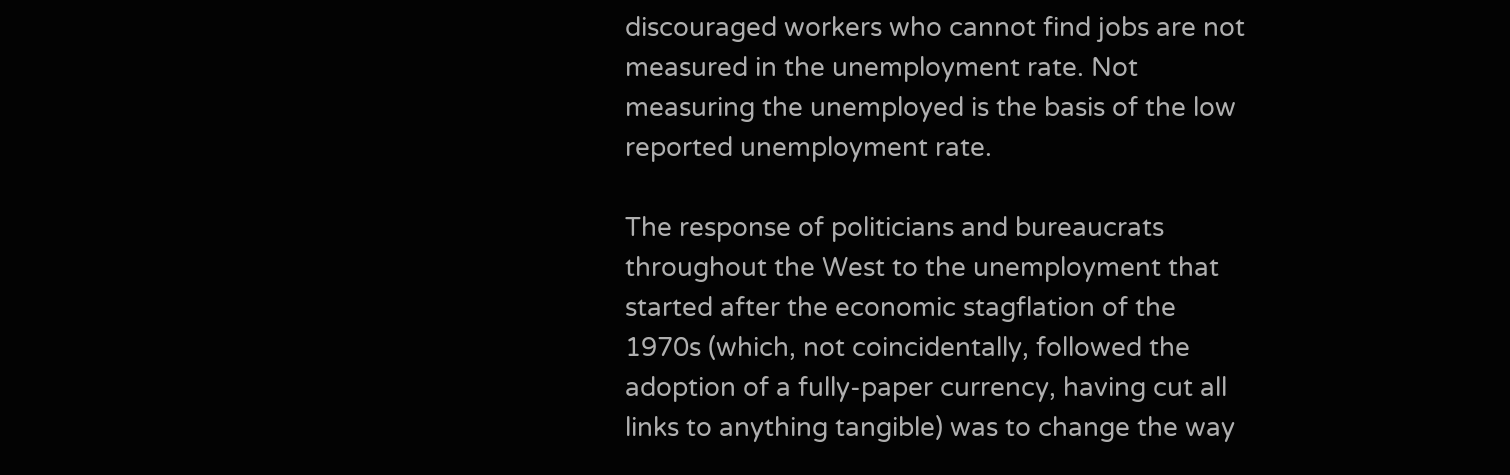discouraged workers who cannot find jobs are not measured in the unemployment rate. Not measuring the unemployed is the basis of the low reported unemployment rate.

The response of politicians and bureaucrats throughout the West to the unemployment that started after the economic stagflation of the 1970s (which, not coincidentally, followed the adoption of a fully-paper currency, having cut all links to anything tangible) was to change the way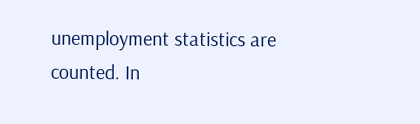unemployment statistics are counted. In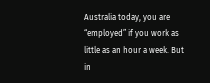Australia today, you are “employed” if you work as little as an hour a week. But in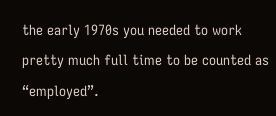the early 1970s you needed to work pretty much full time to be counted as “employed”.